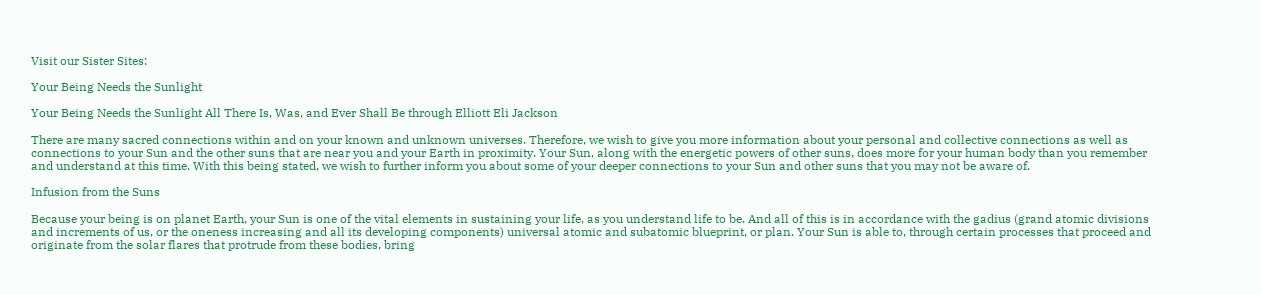Visit our Sister Sites:

Your Being Needs the Sunlight

Your Being Needs the Sunlight All There Is, Was, and Ever Shall Be through Elliott Eli Jackson

There are many sacred connections within and on your known and unknown universes. Therefore, we wish to give you more information about your personal and collective connections as well as connections to your Sun and the other suns that are near you and your Earth in proximity. Your Sun, along with the energetic powers of other suns, does more for your human body than you remember and understand at this time. With this being stated, we wish to further inform you about some of your deeper connections to your Sun and other suns that you may not be aware of.

Infusion from the Suns

Because your being is on planet Earth, your Sun is one of the vital elements in sustaining your life, as you understand life to be. And all of this is in accordance with the gadius (grand atomic divisions and increments of us, or the oneness increasing and all its developing components) universal atomic and subatomic blueprint, or plan. Your Sun is able to, through certain processes that proceed and originate from the solar flares that protrude from these bodies, bring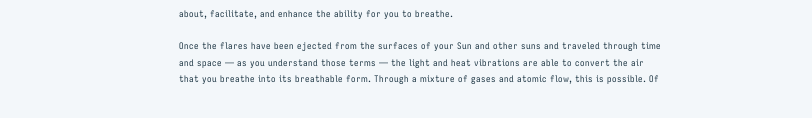about, facilitate, and enhance the ability for you to breathe.

Once the flares have been ejected from the surfaces of your Sun and other suns and traveled through time and space — as you understand those terms — the light and heat vibrations are able to convert the air that you breathe into its breathable form. Through a mixture of gases and atomic flow, this is possible. Of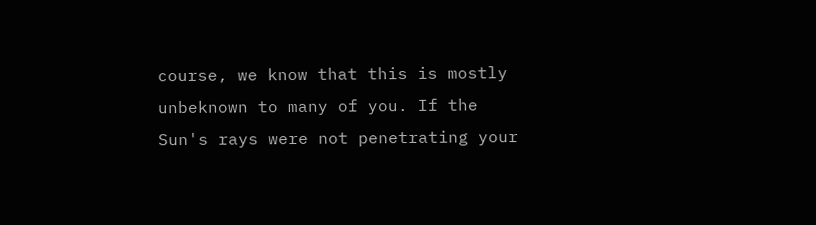course, we know that this is mostly unbeknown to many of you. If the Sun's rays were not penetrating your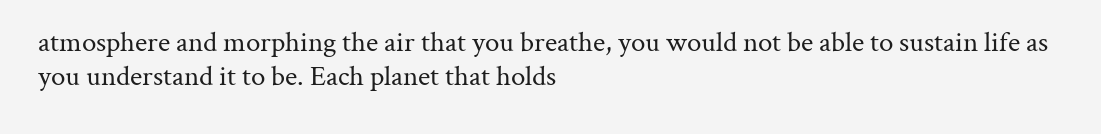atmosphere and morphing the air that you breathe, you would not be able to sustain life as you understand it to be. Each planet that holds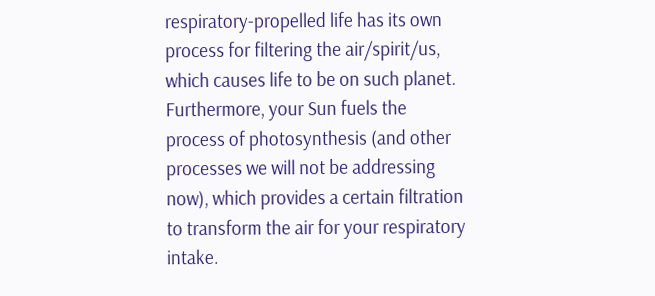respiratory-propelled life has its own process for filtering the air/spirit/us, which causes life to be on such planet. Furthermore, your Sun fuels the process of photosynthesis (and other processes we will not be addressing now), which provides a certain filtration to transform the air for your respiratory intake.